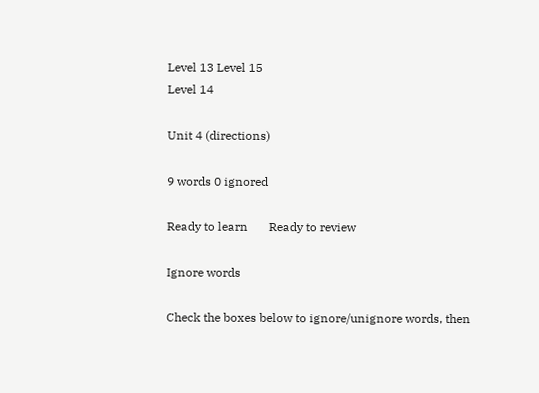Level 13 Level 15
Level 14

Unit 4 (directions)

9 words 0 ignored

Ready to learn       Ready to review

Ignore words

Check the boxes below to ignore/unignore words, then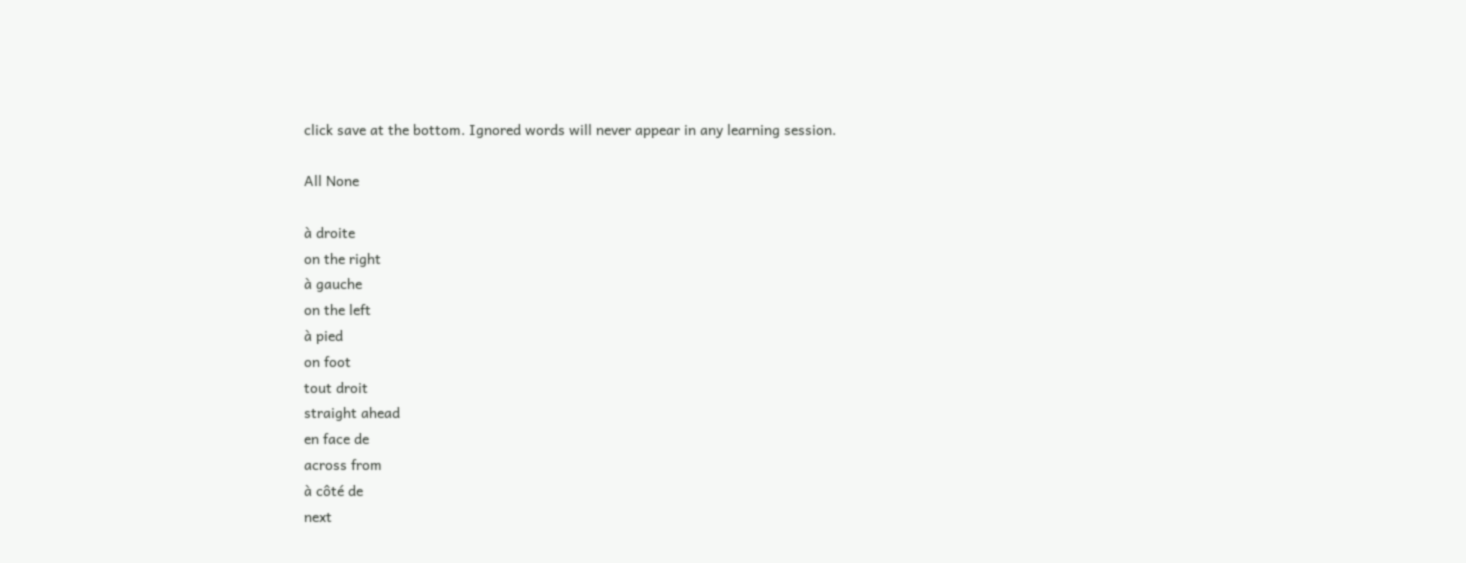click save at the bottom. Ignored words will never appear in any learning session.

All None

à droite
on the right
à gauche
on the left
à pied
on foot
tout droit
straight ahead
en face de
across from
à côté de
next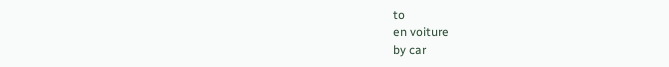to
en voiture
by car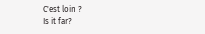C'est loin ?
Is it far?